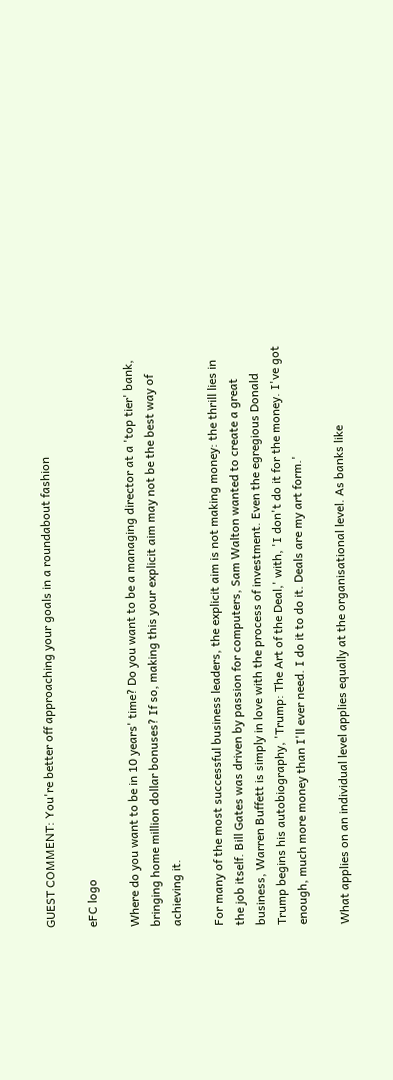GUEST COMMENT: You're better off approaching your goals in a roundabout fashion

eFC logo

Where do you want to be in 10 years' time? Do you want to be a managing director at a 'top tier' bank, bringing home million dollar bonuses? If so, making this your explicit aim may not be the best way of achieving it.

For many of the most successful business leaders, the explicit aim is not making money: the thrill lies in the job itself. Bill Gates was driven by passion for computers, Sam Walton wanted to create a great business, Warren Buffett is simply in love with the process of investment. Even the egregious Donald Trump begins his autobiography, 'Trump: The Art of the Deal,' with, 'I don't do it for the money. I've got enough, much more money than I'll ever need. I do it to do it. Deals are my art form.'

What applies on an individual level applies equally at the organisational level. As banks like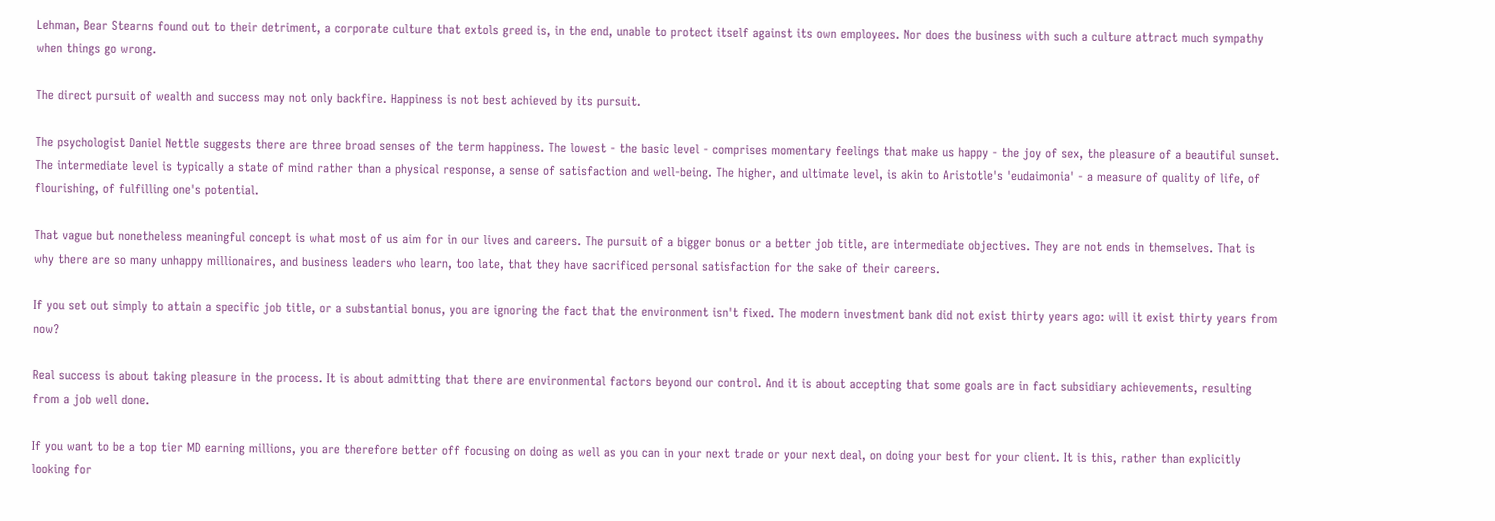Lehman, Bear Stearns found out to their detriment, a corporate culture that extols greed is, in the end, unable to protect itself against its own employees. Nor does the business with such a culture attract much sympathy when things go wrong.

The direct pursuit of wealth and success may not only backfire. Happiness is not best achieved by its pursuit.

The psychologist Daniel Nettle suggests there are three broad senses of the term happiness. The lowest - the basic level - comprises momentary feelings that make us happy - the joy of sex, the pleasure of a beautiful sunset. The intermediate level is typically a state of mind rather than a physical response, a sense of satisfaction and well-being. The higher, and ultimate level, is akin to Aristotle's 'eudaimonia' - a measure of quality of life, of flourishing, of fulfilling one's potential.

That vague but nonetheless meaningful concept is what most of us aim for in our lives and careers. The pursuit of a bigger bonus or a better job title, are intermediate objectives. They are not ends in themselves. That is why there are so many unhappy millionaires, and business leaders who learn, too late, that they have sacrificed personal satisfaction for the sake of their careers.

If you set out simply to attain a specific job title, or a substantial bonus, you are ignoring the fact that the environment isn't fixed. The modern investment bank did not exist thirty years ago: will it exist thirty years from now?

Real success is about taking pleasure in the process. It is about admitting that there are environmental factors beyond our control. And it is about accepting that some goals are in fact subsidiary achievements, resulting from a job well done.

If you want to be a top tier MD earning millions, you are therefore better off focusing on doing as well as you can in your next trade or your next deal, on doing your best for your client. It is this, rather than explicitly looking for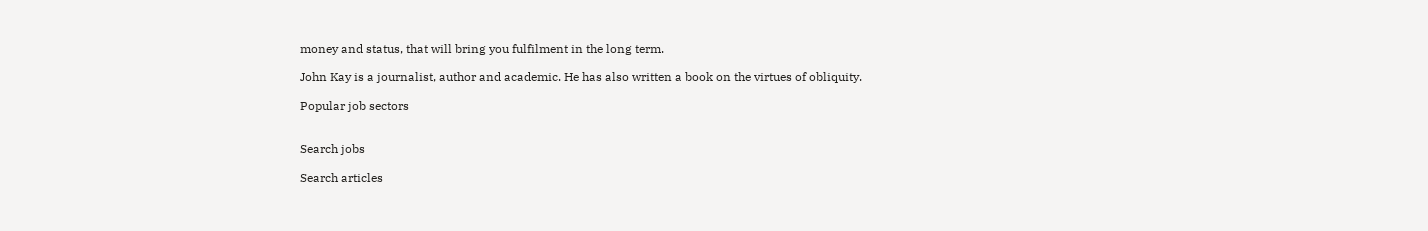money and status, that will bring you fulfilment in the long term.

John Kay is a journalist, author and academic. He has also written a book on the virtues of obliquity.

Popular job sectors


Search jobs

Search articles